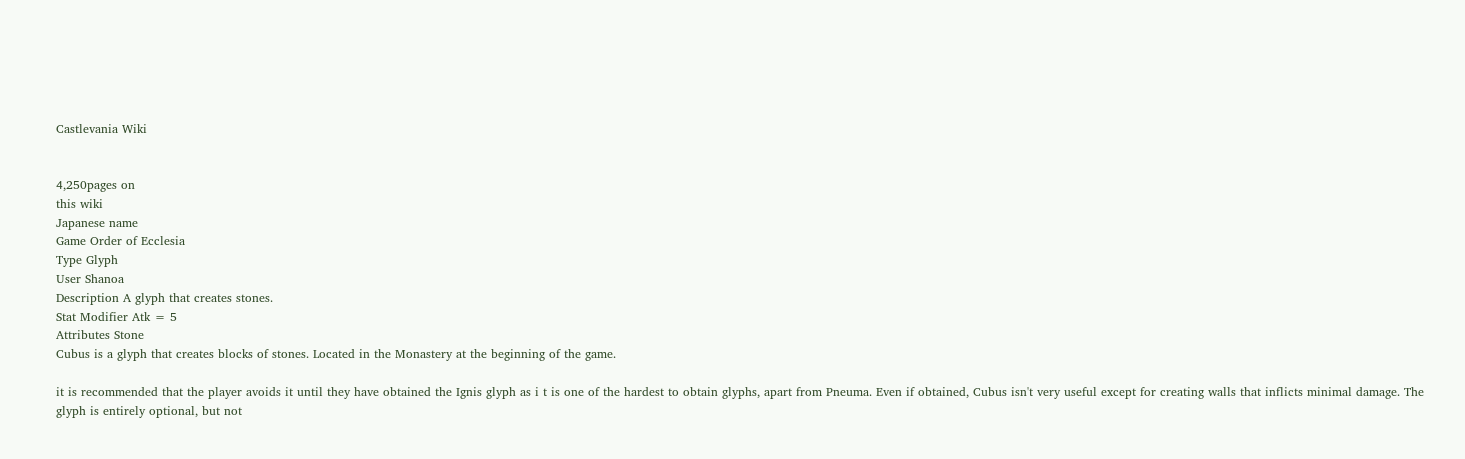Castlevania Wiki


4,250pages on
this wiki
Japanese name
Game Order of Ecclesia
Type Glyph
User Shanoa
Description A glyph that creates stones.
Stat Modifier Atk = 5
Attributes Stone
Cubus is a glyph that creates blocks of stones. Located in the Monastery at the beginning of the game.

it is recommended that the player avoids it until they have obtained the Ignis glyph as i t is one of the hardest to obtain glyphs, apart from Pneuma. Even if obtained, Cubus isn't very useful except for creating walls that inflicts minimal damage. The glyph is entirely optional, but not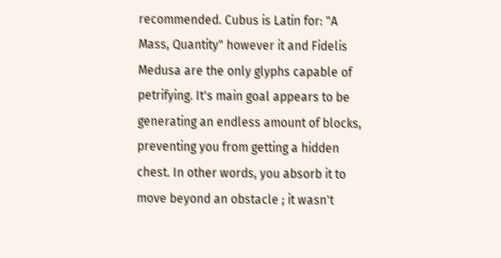recommended. Cubus is Latin for: "A Mass, Quantity" however it and Fidelis Medusa are the only glyphs capable of petrifying. It's main goal appears to be generating an endless amount of blocks, preventing you from getting a hidden chest. In other words, you absorb it to move beyond an obstacle ; it wasn't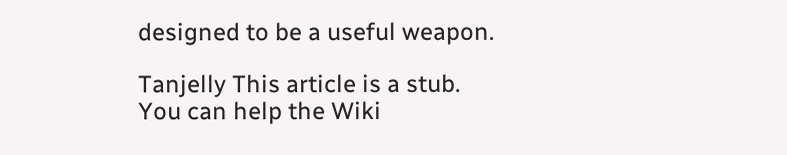designed to be a useful weapon.

Tanjelly This article is a stub. You can help the Wiki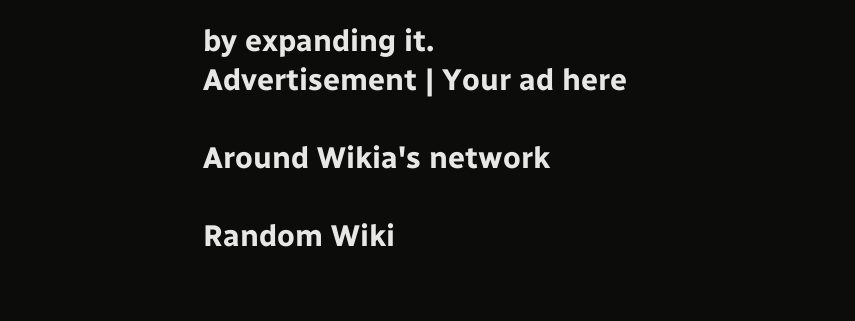by expanding it.
Advertisement | Your ad here

Around Wikia's network

Random Wiki